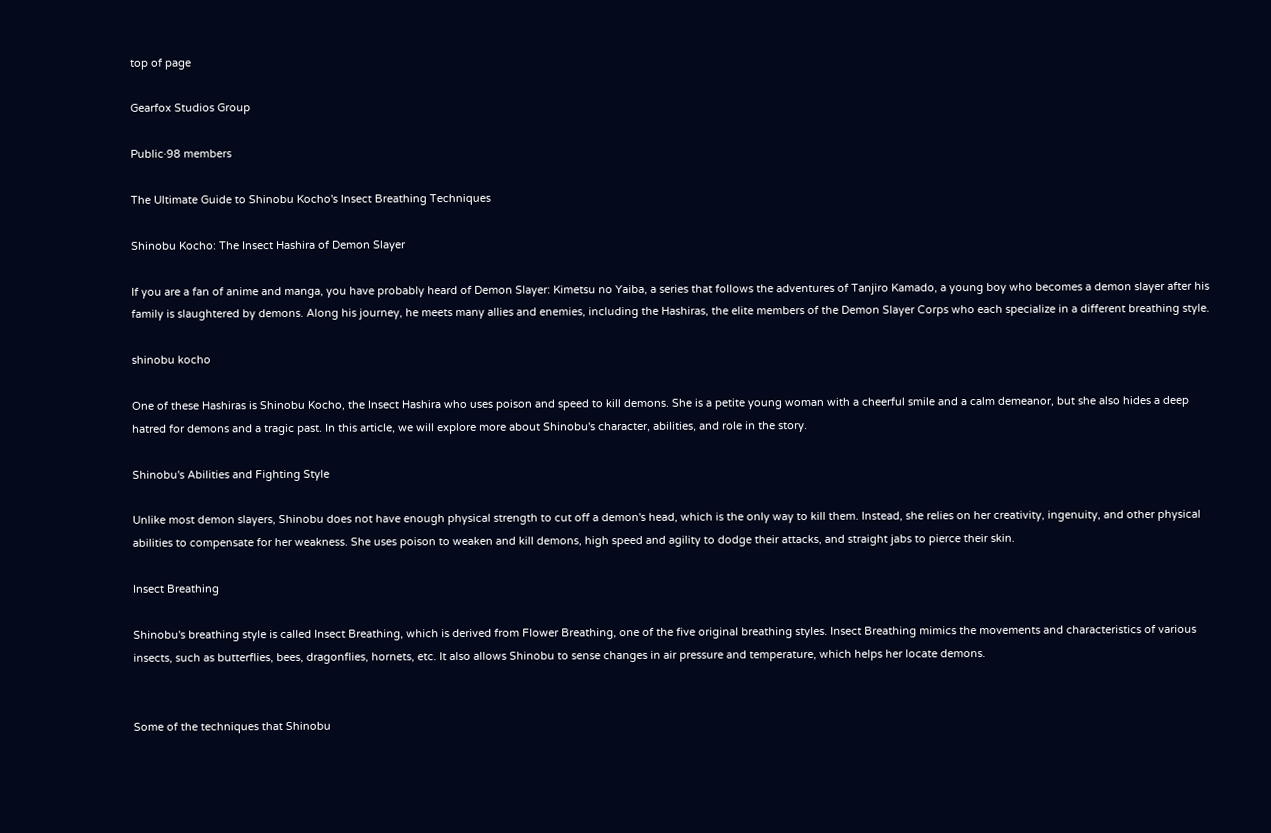top of page

Gearfox Studios Group

Public·98 members

The Ultimate Guide to Shinobu Kocho's Insect Breathing Techniques

Shinobu Kocho: The Insect Hashira of Demon Slayer

If you are a fan of anime and manga, you have probably heard of Demon Slayer: Kimetsu no Yaiba, a series that follows the adventures of Tanjiro Kamado, a young boy who becomes a demon slayer after his family is slaughtered by demons. Along his journey, he meets many allies and enemies, including the Hashiras, the elite members of the Demon Slayer Corps who each specialize in a different breathing style.

shinobu kocho

One of these Hashiras is Shinobu Kocho, the Insect Hashira who uses poison and speed to kill demons. She is a petite young woman with a cheerful smile and a calm demeanor, but she also hides a deep hatred for demons and a tragic past. In this article, we will explore more about Shinobu's character, abilities, and role in the story.

Shinobu's Abilities and Fighting Style

Unlike most demon slayers, Shinobu does not have enough physical strength to cut off a demon's head, which is the only way to kill them. Instead, she relies on her creativity, ingenuity, and other physical abilities to compensate for her weakness. She uses poison to weaken and kill demons, high speed and agility to dodge their attacks, and straight jabs to pierce their skin.

Insect Breathing

Shinobu's breathing style is called Insect Breathing, which is derived from Flower Breathing, one of the five original breathing styles. Insect Breathing mimics the movements and characteristics of various insects, such as butterflies, bees, dragonflies, hornets, etc. It also allows Shinobu to sense changes in air pressure and temperature, which helps her locate demons.


Some of the techniques that Shinobu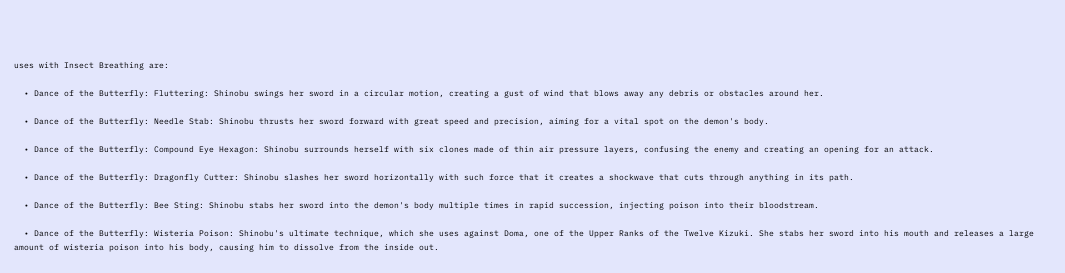uses with Insect Breathing are:

  • Dance of the Butterfly: Fluttering: Shinobu swings her sword in a circular motion, creating a gust of wind that blows away any debris or obstacles around her.

  • Dance of the Butterfly: Needle Stab: Shinobu thrusts her sword forward with great speed and precision, aiming for a vital spot on the demon's body.

  • Dance of the Butterfly: Compound Eye Hexagon: Shinobu surrounds herself with six clones made of thin air pressure layers, confusing the enemy and creating an opening for an attack.

  • Dance of the Butterfly: Dragonfly Cutter: Shinobu slashes her sword horizontally with such force that it creates a shockwave that cuts through anything in its path.

  • Dance of the Butterfly: Bee Sting: Shinobu stabs her sword into the demon's body multiple times in rapid succession, injecting poison into their bloodstream.

  • Dance of the Butterfly: Wisteria Poison: Shinobu's ultimate technique, which she uses against Doma, one of the Upper Ranks of the Twelve Kizuki. She stabs her sword into his mouth and releases a large amount of wisteria poison into his body, causing him to dissolve from the inside out.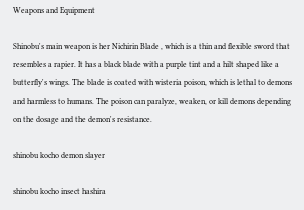Weapons and Equipment

Shinobu's main weapon is her Nichirin Blade , which is a thin and flexible sword that resembles a rapier. It has a black blade with a purple tint and a hilt shaped like a butterfly's wings. The blade is coated with wisteria poison, which is lethal to demons and harmless to humans. The poison can paralyze, weaken, or kill demons depending on the dosage and the demon's resistance.

shinobu kocho demon slayer

shinobu kocho insect hashira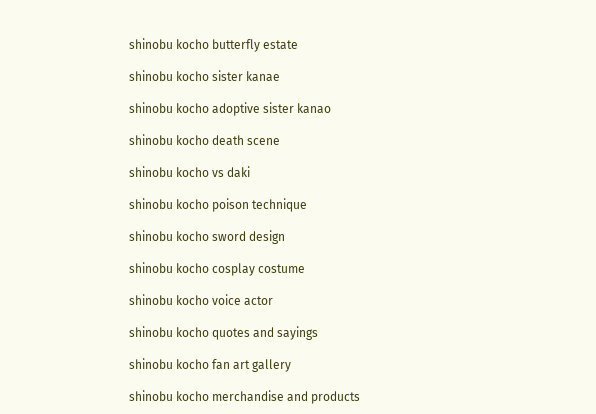shinobu kocho butterfly estate

shinobu kocho sister kanae

shinobu kocho adoptive sister kanao

shinobu kocho death scene

shinobu kocho vs daki

shinobu kocho poison technique

shinobu kocho sword design

shinobu kocho cosplay costume

shinobu kocho voice actor

shinobu kocho quotes and sayings

shinobu kocho fan art gallery

shinobu kocho merchandise and products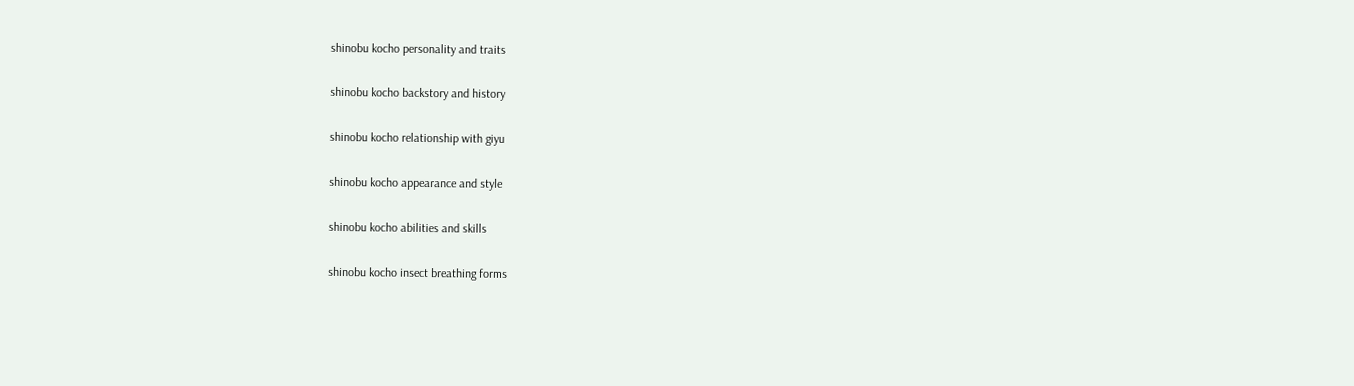shinobu kocho personality and traits

shinobu kocho backstory and history

shinobu kocho relationship with giyu

shinobu kocho appearance and style

shinobu kocho abilities and skills

shinobu kocho insect breathing forms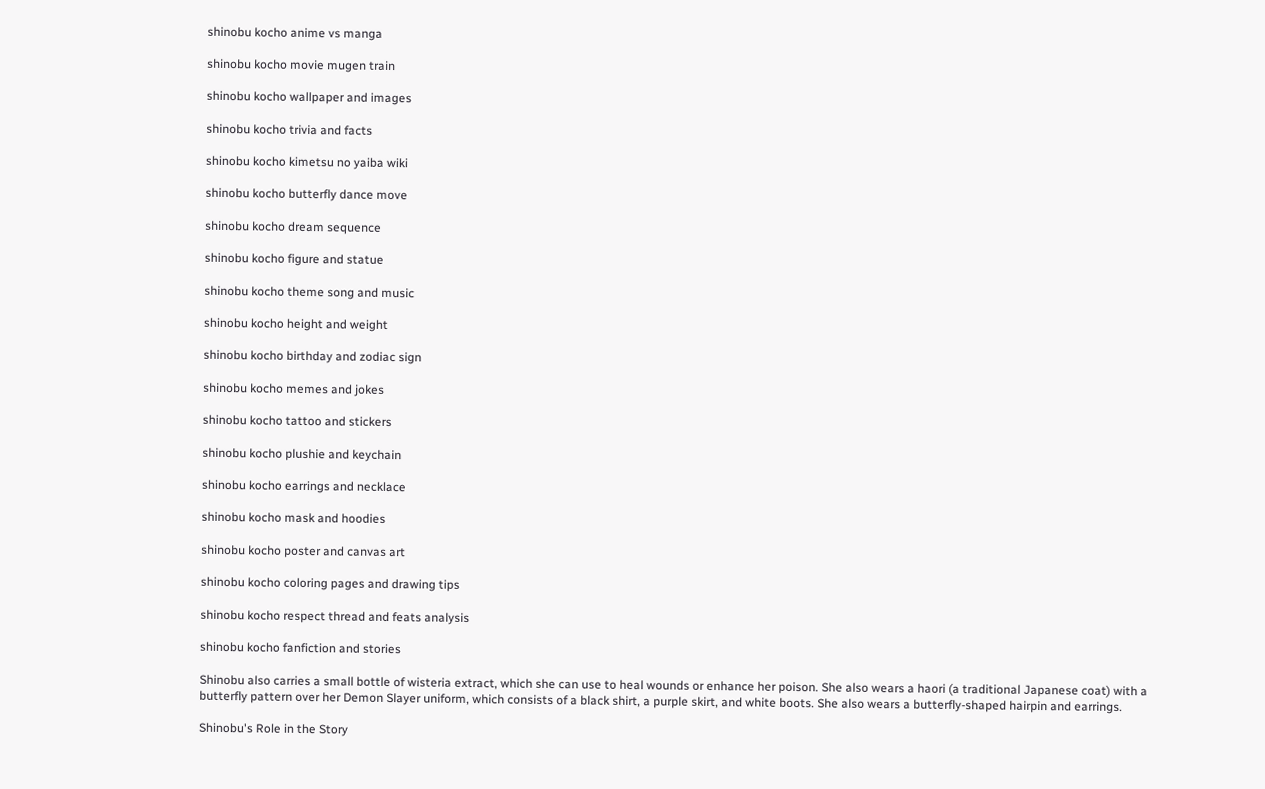shinobu kocho anime vs manga

shinobu kocho movie mugen train

shinobu kocho wallpaper and images

shinobu kocho trivia and facts

shinobu kocho kimetsu no yaiba wiki

shinobu kocho butterfly dance move

shinobu kocho dream sequence

shinobu kocho figure and statue

shinobu kocho theme song and music

shinobu kocho height and weight

shinobu kocho birthday and zodiac sign

shinobu kocho memes and jokes

shinobu kocho tattoo and stickers

shinobu kocho plushie and keychain

shinobu kocho earrings and necklace

shinobu kocho mask and hoodies

shinobu kocho poster and canvas art

shinobu kocho coloring pages and drawing tips

shinobu kocho respect thread and feats analysis

shinobu kocho fanfiction and stories

Shinobu also carries a small bottle of wisteria extract, which she can use to heal wounds or enhance her poison. She also wears a haori (a traditional Japanese coat) with a butterfly pattern over her Demon Slayer uniform, which consists of a black shirt, a purple skirt, and white boots. She also wears a butterfly-shaped hairpin and earrings.

Shinobu's Role in the Story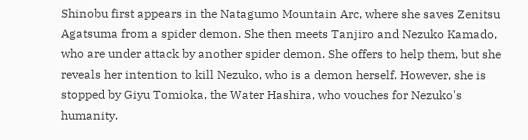Shinobu first appears in the Natagumo Mountain Arc, where she saves Zenitsu Agatsuma from a spider demon. She then meets Tanjiro and Nezuko Kamado, who are under attack by another spider demon. She offers to help them, but she reveals her intention to kill Nezuko, who is a demon herself. However, she is stopped by Giyu Tomioka, the Water Hashira, who vouches for Nezuko's humanity.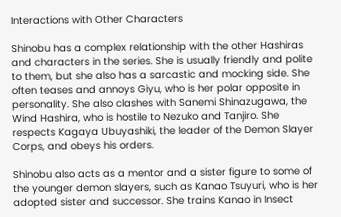Interactions with Other Characters

Shinobu has a complex relationship with the other Hashiras and characters in the series. She is usually friendly and polite to them, but she also has a sarcastic and mocking side. She often teases and annoys Giyu, who is her polar opposite in personality. She also clashes with Sanemi Shinazugawa, the Wind Hashira, who is hostile to Nezuko and Tanjiro. She respects Kagaya Ubuyashiki, the leader of the Demon Slayer Corps, and obeys his orders.

Shinobu also acts as a mentor and a sister figure to some of the younger demon slayers, such as Kanao Tsuyuri, who is her adopted sister and successor. She trains Kanao in Insect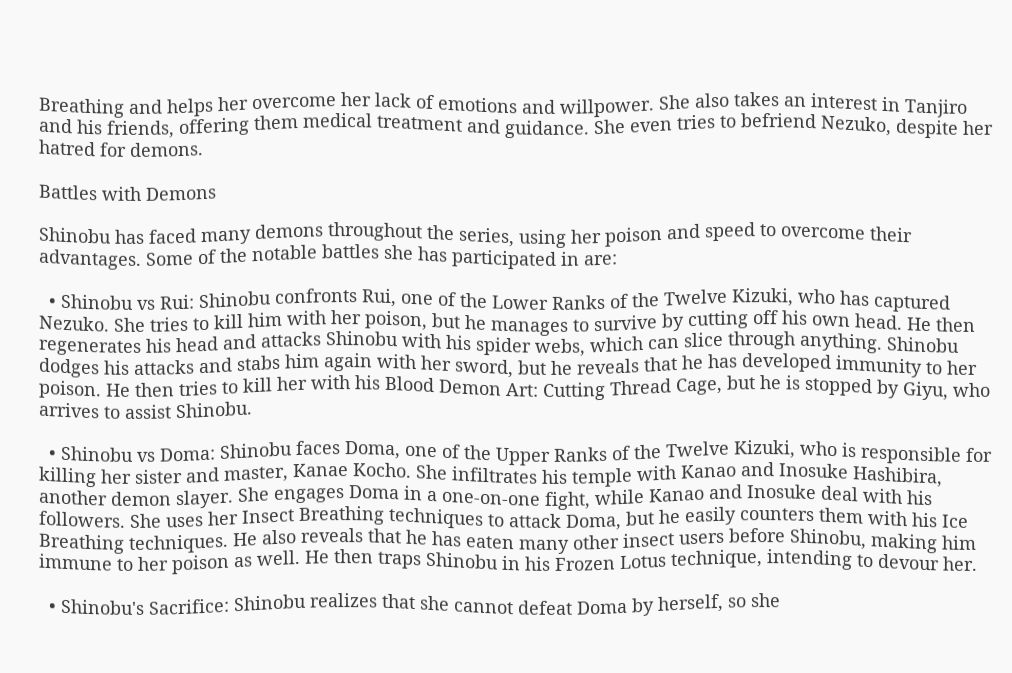Breathing and helps her overcome her lack of emotions and willpower. She also takes an interest in Tanjiro and his friends, offering them medical treatment and guidance. She even tries to befriend Nezuko, despite her hatred for demons.

Battles with Demons

Shinobu has faced many demons throughout the series, using her poison and speed to overcome their advantages. Some of the notable battles she has participated in are:

  • Shinobu vs Rui: Shinobu confronts Rui, one of the Lower Ranks of the Twelve Kizuki, who has captured Nezuko. She tries to kill him with her poison, but he manages to survive by cutting off his own head. He then regenerates his head and attacks Shinobu with his spider webs, which can slice through anything. Shinobu dodges his attacks and stabs him again with her sword, but he reveals that he has developed immunity to her poison. He then tries to kill her with his Blood Demon Art: Cutting Thread Cage, but he is stopped by Giyu, who arrives to assist Shinobu.

  • Shinobu vs Doma: Shinobu faces Doma, one of the Upper Ranks of the Twelve Kizuki, who is responsible for killing her sister and master, Kanae Kocho. She infiltrates his temple with Kanao and Inosuke Hashibira, another demon slayer. She engages Doma in a one-on-one fight, while Kanao and Inosuke deal with his followers. She uses her Insect Breathing techniques to attack Doma, but he easily counters them with his Ice Breathing techniques. He also reveals that he has eaten many other insect users before Shinobu, making him immune to her poison as well. He then traps Shinobu in his Frozen Lotus technique, intending to devour her.

  • Shinobu's Sacrifice: Shinobu realizes that she cannot defeat Doma by herself, so she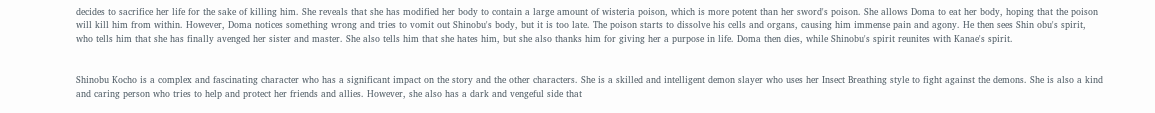decides to sacrifice her life for the sake of killing him. She reveals that she has modified her body to contain a large amount of wisteria poison, which is more potent than her sword's poison. She allows Doma to eat her body, hoping that the poison will kill him from within. However, Doma notices something wrong and tries to vomit out Shinobu's body, but it is too late. The poison starts to dissolve his cells and organs, causing him immense pain and agony. He then sees Shin obu's spirit, who tells him that she has finally avenged her sister and master. She also tells him that she hates him, but she also thanks him for giving her a purpose in life. Doma then dies, while Shinobu's spirit reunites with Kanae's spirit.


Shinobu Kocho is a complex and fascinating character who has a significant impact on the story and the other characters. She is a skilled and intelligent demon slayer who uses her Insect Breathing style to fight against the demons. She is also a kind and caring person who tries to help and protect her friends and allies. However, she also has a dark and vengeful side that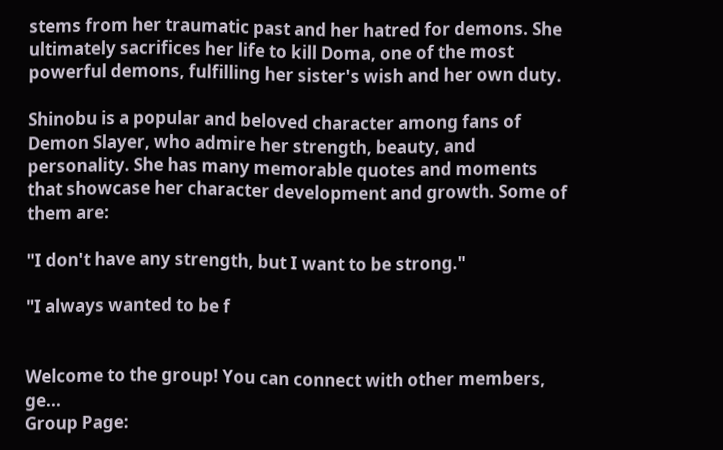stems from her traumatic past and her hatred for demons. She ultimately sacrifices her life to kill Doma, one of the most powerful demons, fulfilling her sister's wish and her own duty.

Shinobu is a popular and beloved character among fans of Demon Slayer, who admire her strength, beauty, and personality. She has many memorable quotes and moments that showcase her character development and growth. Some of them are:

"I don't have any strength, but I want to be strong."

"I always wanted to be f


Welcome to the group! You can connect with other members, ge...
Group Page: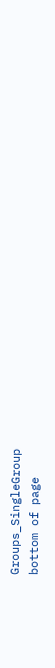Groups_SingleGroup
bottom of page